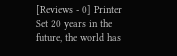[Reviews - 0] Printer
Set 20 years in the future, the world has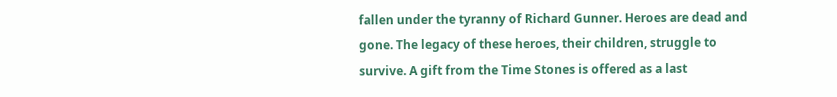fallen under the tyranny of Richard Gunner. Heroes are dead and gone. The legacy of these heroes, their children, struggle to survive. A gift from the Time Stones is offered as a last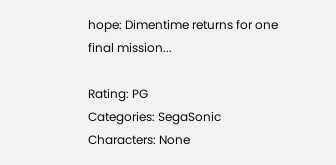hope: Dimentime returns for one final mission...

Rating: PG
Categories: SegaSonic
Characters: None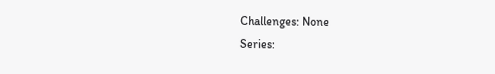Challenges: None
Series: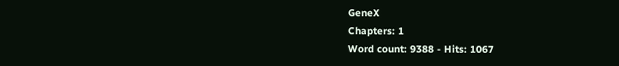GeneX
Chapters: 1
Word count: 9388 - Hits: 1067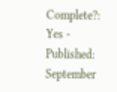Complete?: Yes - Published: September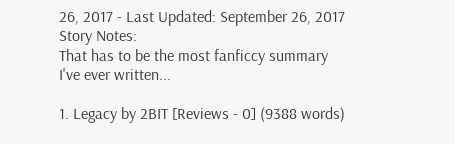26, 2017 - Last Updated: September 26, 2017
Story Notes:
That has to be the most fanficcy summary I've ever written...

1. Legacy by 2BIT [Reviews - 0] (9388 words)